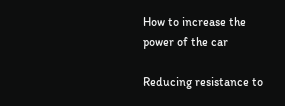How to increase the power of the car

Reducing resistance to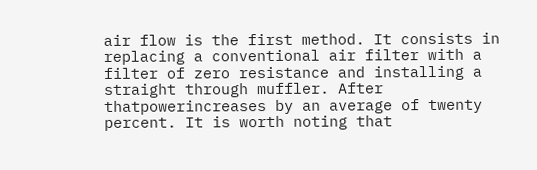air flow is the first method. It consists in replacing a conventional air filter with a filter of zero resistance and installing a straight through muffler. After thatpowerincreases by an average of twenty percent. It is worth noting that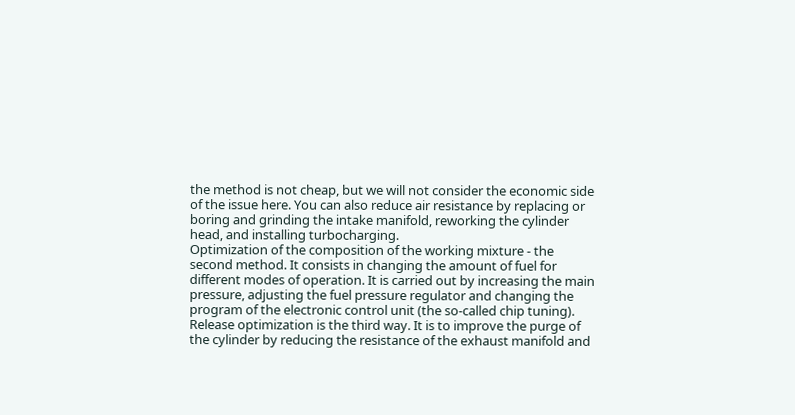the method is not cheap, but we will not consider the economic side of the issue here. You can also reduce air resistance by replacing or boring and grinding the intake manifold, reworking the cylinder head, and installing turbocharging.
Optimization of the composition of the working mixture - the second method. It consists in changing the amount of fuel for different modes of operation. It is carried out by increasing the main pressure, adjusting the fuel pressure regulator and changing the program of the electronic control unit (the so-called chip tuning).
Release optimization is the third way. It is to improve the purge of the cylinder by reducing the resistance of the exhaust manifold and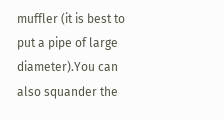muffler (it is best to put a pipe of large diameter).You can also squander the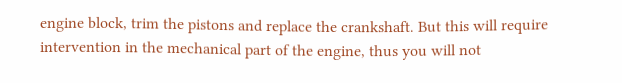engine block, trim the pistons and replace the crankshaft. But this will require intervention in the mechanical part of the engine, thus you will not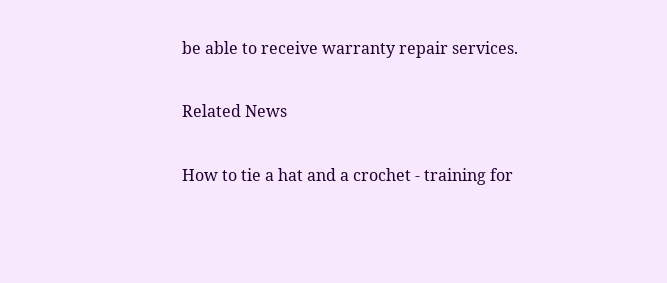be able to receive warranty repair services.

Related News

How to tie a hat and a crochet - training for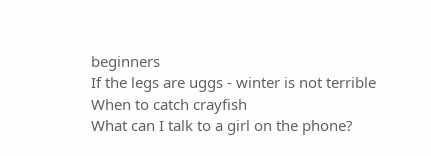beginners
If the legs are uggs - winter is not terrible
When to catch crayfish
What can I talk to a girl on the phone?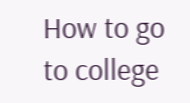How to go to college